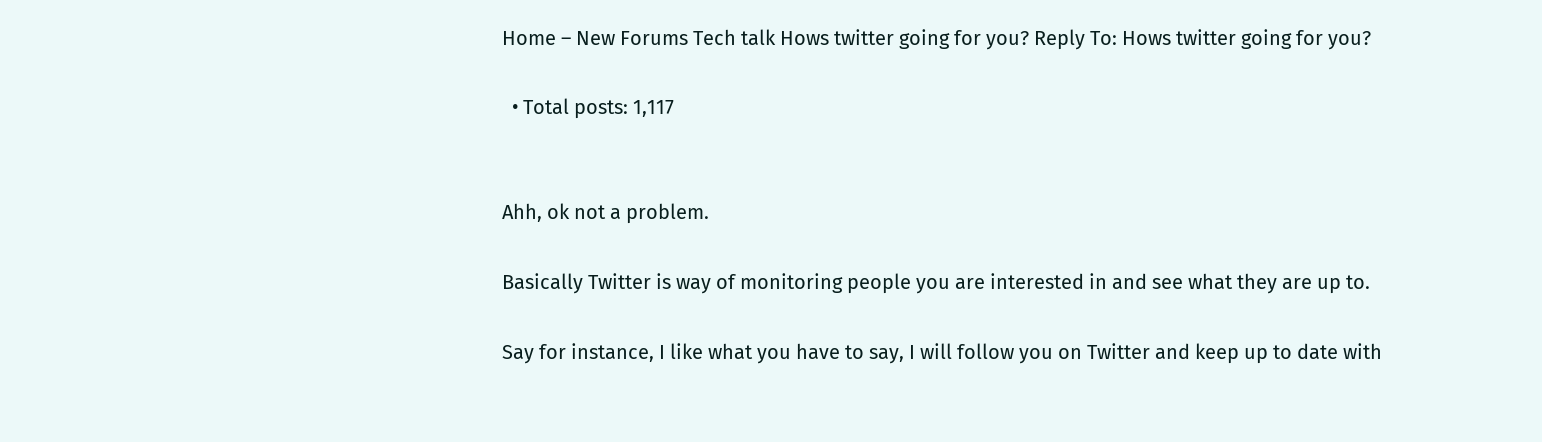Home – New Forums Tech talk Hows twitter going for you? Reply To: Hows twitter going for you?

  • Total posts: 1,117


Ahh, ok not a problem.

Basically Twitter is way of monitoring people you are interested in and see what they are up to.

Say for instance, I like what you have to say, I will follow you on Twitter and keep up to date with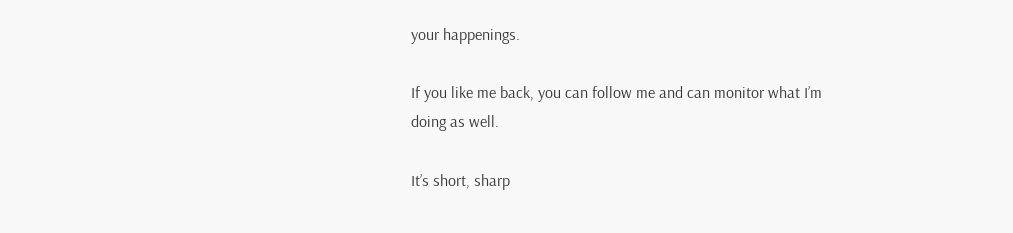your happenings.

If you like me back, you can follow me and can monitor what I’m doing as well.

It’s short, sharp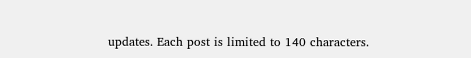updates. Each post is limited to 140 characters.